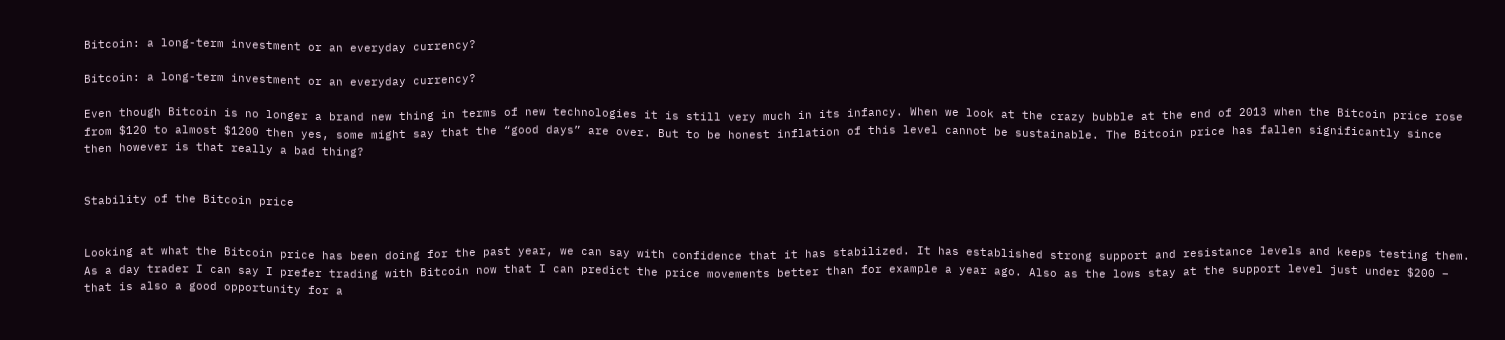Bitcoin: a long-term investment or an everyday currency?

Bitcoin: a long-term investment or an everyday currency?

Even though Bitcoin is no longer a brand new thing in terms of new technologies it is still very much in its infancy. When we look at the crazy bubble at the end of 2013 when the Bitcoin price rose from $120 to almost $1200 then yes, some might say that the “good days” are over. But to be honest inflation of this level cannot be sustainable. The Bitcoin price has fallen significantly since then however is that really a bad thing?


Stability of the Bitcoin price


Looking at what the Bitcoin price has been doing for the past year, we can say with confidence that it has stabilized. It has established strong support and resistance levels and keeps testing them. As a day trader I can say I prefer trading with Bitcoin now that I can predict the price movements better than for example a year ago. Also as the lows stay at the support level just under $200 – that is also a good opportunity for a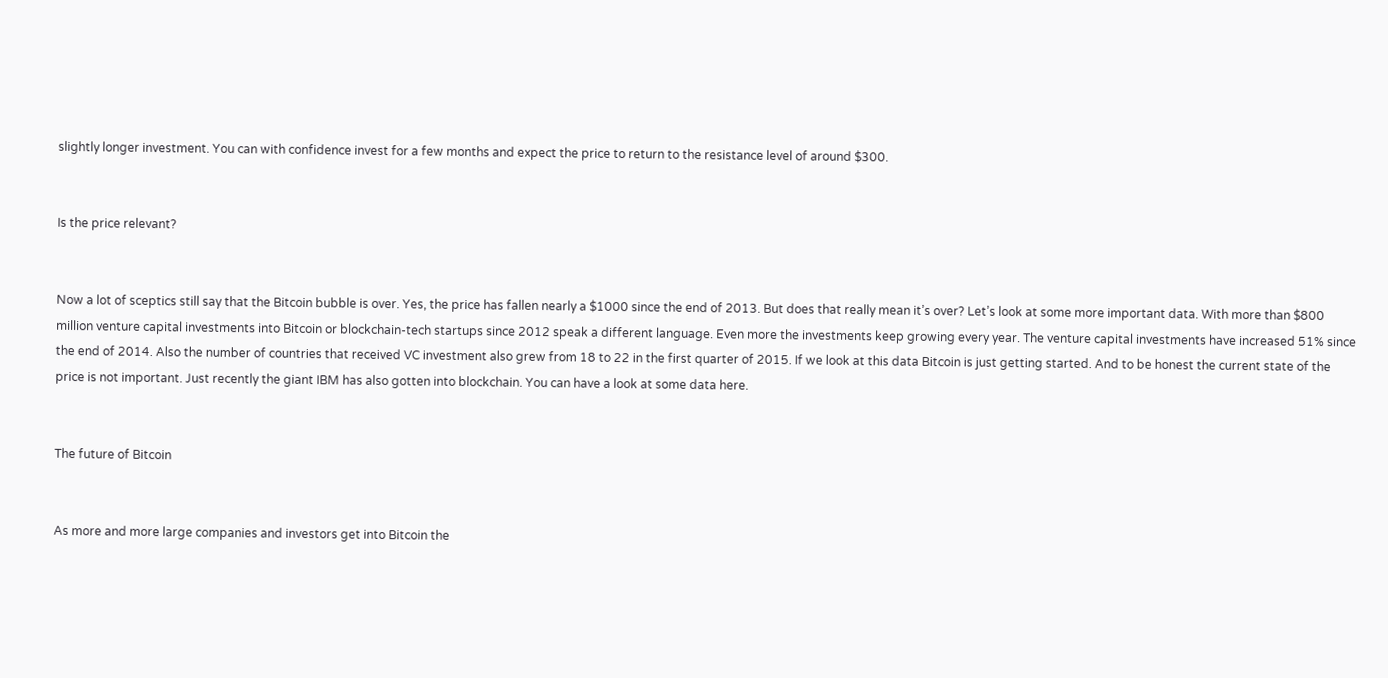slightly longer investment. You can with confidence invest for a few months and expect the price to return to the resistance level of around $300.


Is the price relevant?


Now a lot of sceptics still say that the Bitcoin bubble is over. Yes, the price has fallen nearly a $1000 since the end of 2013. But does that really mean it’s over? Let’s look at some more important data. With more than $800 million venture capital investments into Bitcoin or blockchain-tech startups since 2012 speak a different language. Even more the investments keep growing every year. The venture capital investments have increased 51% since the end of 2014. Also the number of countries that received VC investment also grew from 18 to 22 in the first quarter of 2015. If we look at this data Bitcoin is just getting started. And to be honest the current state of the price is not important. Just recently the giant IBM has also gotten into blockchain. You can have a look at some data here.


The future of Bitcoin


As more and more large companies and investors get into Bitcoin the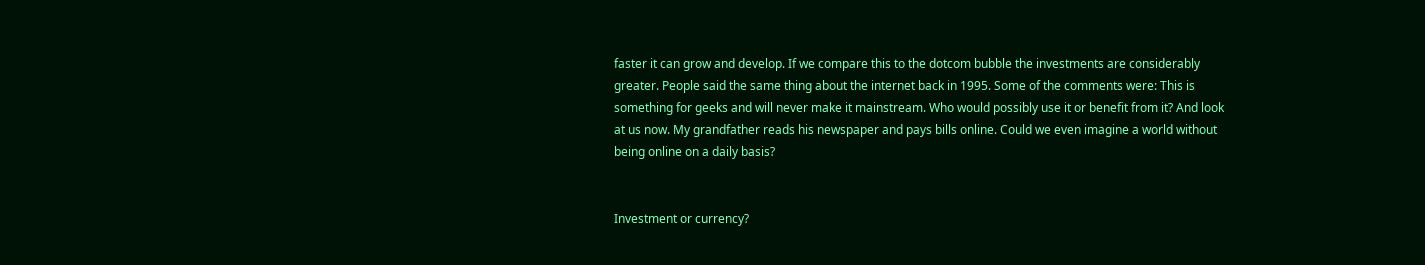faster it can grow and develop. If we compare this to the dotcom bubble the investments are considerably greater. People said the same thing about the internet back in 1995. Some of the comments were: This is something for geeks and will never make it mainstream. Who would possibly use it or benefit from it? And look at us now. My grandfather reads his newspaper and pays bills online. Could we even imagine a world without being online on a daily basis?


Investment or currency?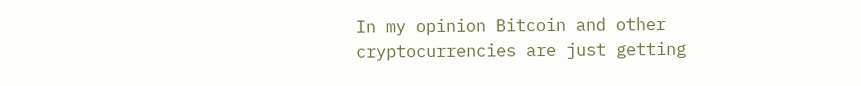In my opinion Bitcoin and other cryptocurrencies are just getting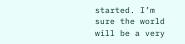started. I’m sure the world will be a very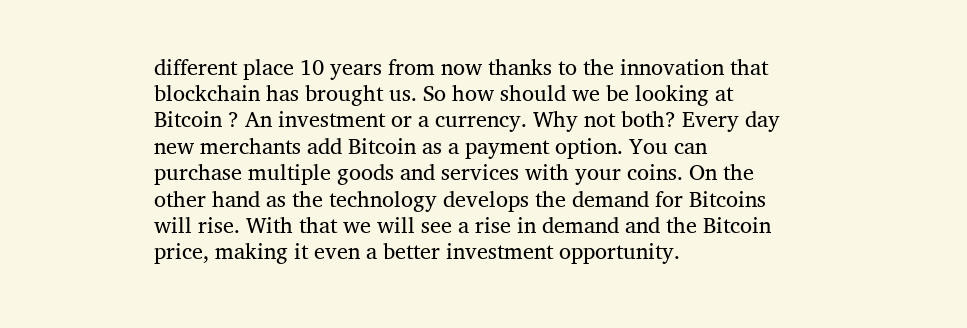different place 10 years from now thanks to the innovation that blockchain has brought us. So how should we be looking at Bitcoin ? An investment or a currency. Why not both? Every day new merchants add Bitcoin as a payment option. You can purchase multiple goods and services with your coins. On the other hand as the technology develops the demand for Bitcoins will rise. With that we will see a rise in demand and the Bitcoin price, making it even a better investment opportunity.